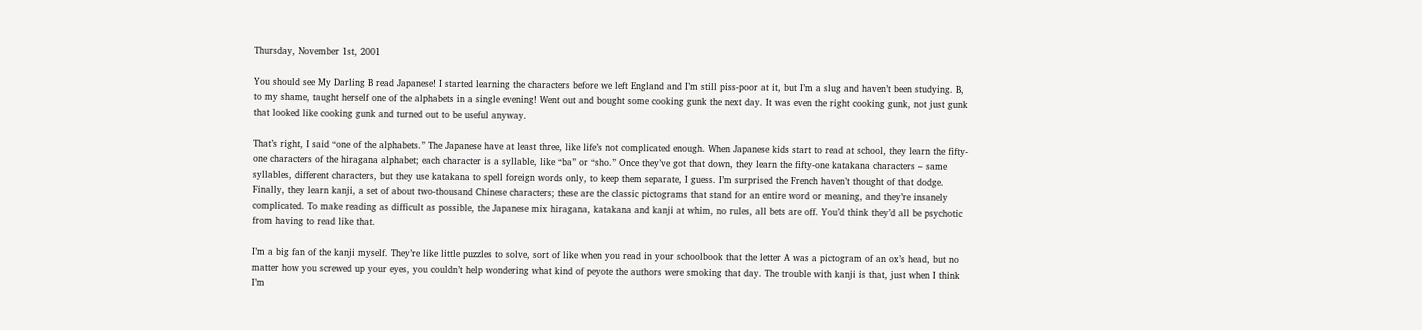Thursday, November 1st, 2001

You should see My Darling B read Japanese! I started learning the characters before we left England and I’m still piss-poor at it, but I’m a slug and haven’t been studying. B, to my shame, taught herself one of the alphabets in a single evening! Went out and bought some cooking gunk the next day. It was even the right cooking gunk, not just gunk that looked like cooking gunk and turned out to be useful anyway.

That’s right, I said “one of the alphabets.” The Japanese have at least three, like life’s not complicated enough. When Japanese kids start to read at school, they learn the fifty-one characters of the hiragana alphabet; each character is a syllable, like “ba” or “sho.” Once they’ve got that down, they learn the fifty-one katakana characters – same syllables, different characters, but they use katakana to spell foreign words only, to keep them separate, I guess. I’m surprised the French haven’t thought of that dodge. Finally, they learn kanji, a set of about two-thousand Chinese characters; these are the classic pictograms that stand for an entire word or meaning, and they’re insanely complicated. To make reading as difficult as possible, the Japanese mix hiragana, katakana and kanji at whim, no rules, all bets are off. You’d think they’d all be psychotic from having to read like that.

I’m a big fan of the kanji myself. They’re like little puzzles to solve, sort of like when you read in your schoolbook that the letter A was a pictogram of an ox’s head, but no matter how you screwed up your eyes, you couldn’t help wondering what kind of peyote the authors were smoking that day. The trouble with kanji is that, just when I think I’m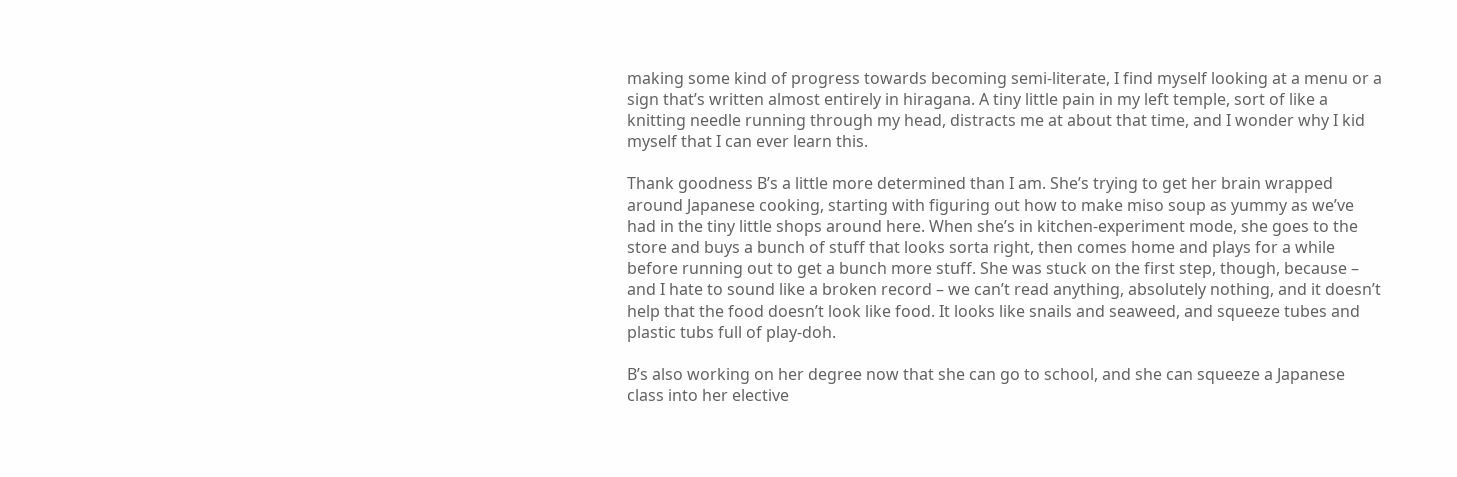making some kind of progress towards becoming semi-literate, I find myself looking at a menu or a sign that’s written almost entirely in hiragana. A tiny little pain in my left temple, sort of like a knitting needle running through my head, distracts me at about that time, and I wonder why I kid myself that I can ever learn this.

Thank goodness B’s a little more determined than I am. She’s trying to get her brain wrapped around Japanese cooking, starting with figuring out how to make miso soup as yummy as we’ve had in the tiny little shops around here. When she’s in kitchen-experiment mode, she goes to the store and buys a bunch of stuff that looks sorta right, then comes home and plays for a while before running out to get a bunch more stuff. She was stuck on the first step, though, because – and I hate to sound like a broken record – we can’t read anything, absolutely nothing, and it doesn’t help that the food doesn’t look like food. It looks like snails and seaweed, and squeeze tubes and plastic tubs full of play-doh.

B’s also working on her degree now that she can go to school, and she can squeeze a Japanese class into her elective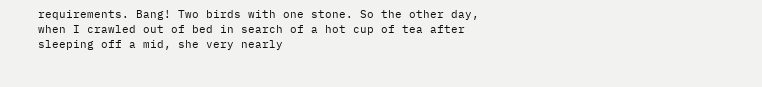requirements. Bang! Two birds with one stone. So the other day, when I crawled out of bed in search of a hot cup of tea after sleeping off a mid, she very nearly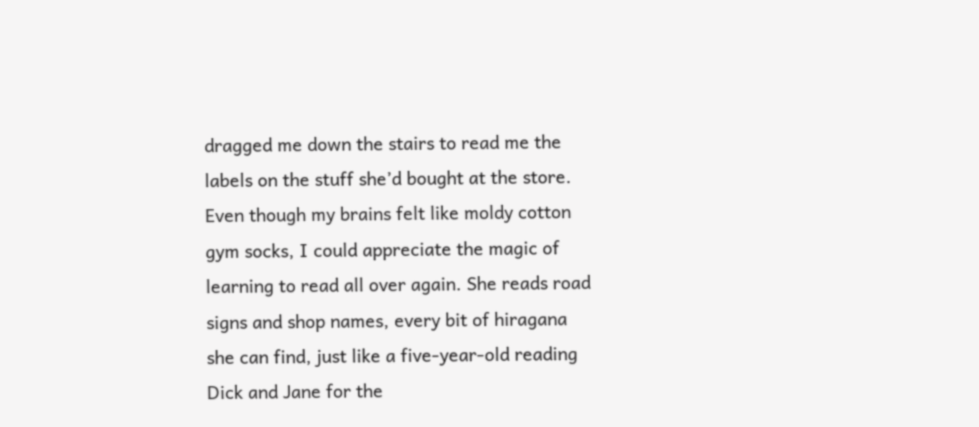dragged me down the stairs to read me the labels on the stuff she’d bought at the store. Even though my brains felt like moldy cotton gym socks, I could appreciate the magic of learning to read all over again. She reads road signs and shop names, every bit of hiragana she can find, just like a five-year-old reading Dick and Jane for the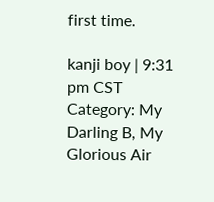first time.

kanji boy | 9:31 pm CST
Category: My Darling B, My Glorious Air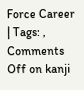Force Career | Tags: ,
Comments Off on kanji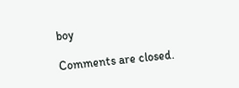boy

Comments are closed.